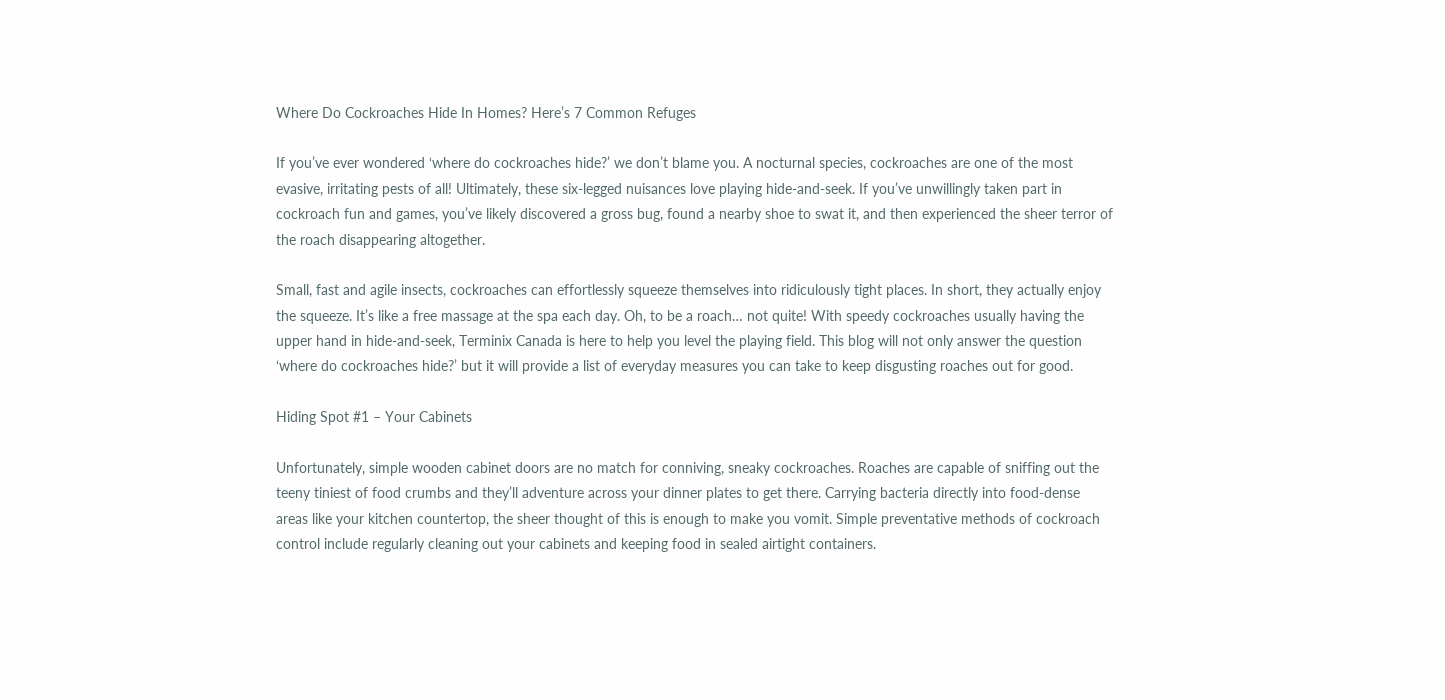Where Do Cockroaches Hide In Homes? Here’s 7 Common Refuges

If you’ve ever wondered ‘where do cockroaches hide?’ we don’t blame you. A nocturnal species, cockroaches are one of the most evasive, irritating pests of all! Ultimately, these six-legged nuisances love playing hide-and-seek. If you’ve unwillingly taken part in cockroach fun and games, you’ve likely discovered a gross bug, found a nearby shoe to swat it, and then experienced the sheer terror of the roach disappearing altogether.

Small, fast and agile insects, cockroaches can effortlessly squeeze themselves into ridiculously tight places. In short, they actually enjoy the squeeze. It’s like a free massage at the spa each day. Oh, to be a roach… not quite! With speedy cockroaches usually having the upper hand in hide-and-seek, Terminix Canada is here to help you level the playing field. This blog will not only answer the question ‘where do cockroaches hide?’ but it will provide a list of everyday measures you can take to keep disgusting roaches out for good.

Hiding Spot #1 – Your Cabinets

Unfortunately, simple wooden cabinet doors are no match for conniving, sneaky cockroaches. Roaches are capable of sniffing out the teeny tiniest of food crumbs and they’ll adventure across your dinner plates to get there. Carrying bacteria directly into food-dense areas like your kitchen countertop, the sheer thought of this is enough to make you vomit. Simple preventative methods of cockroach control include regularly cleaning out your cabinets and keeping food in sealed airtight containers.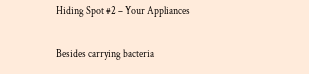Hiding Spot #2 – Your Appliances

Besides carrying bacteria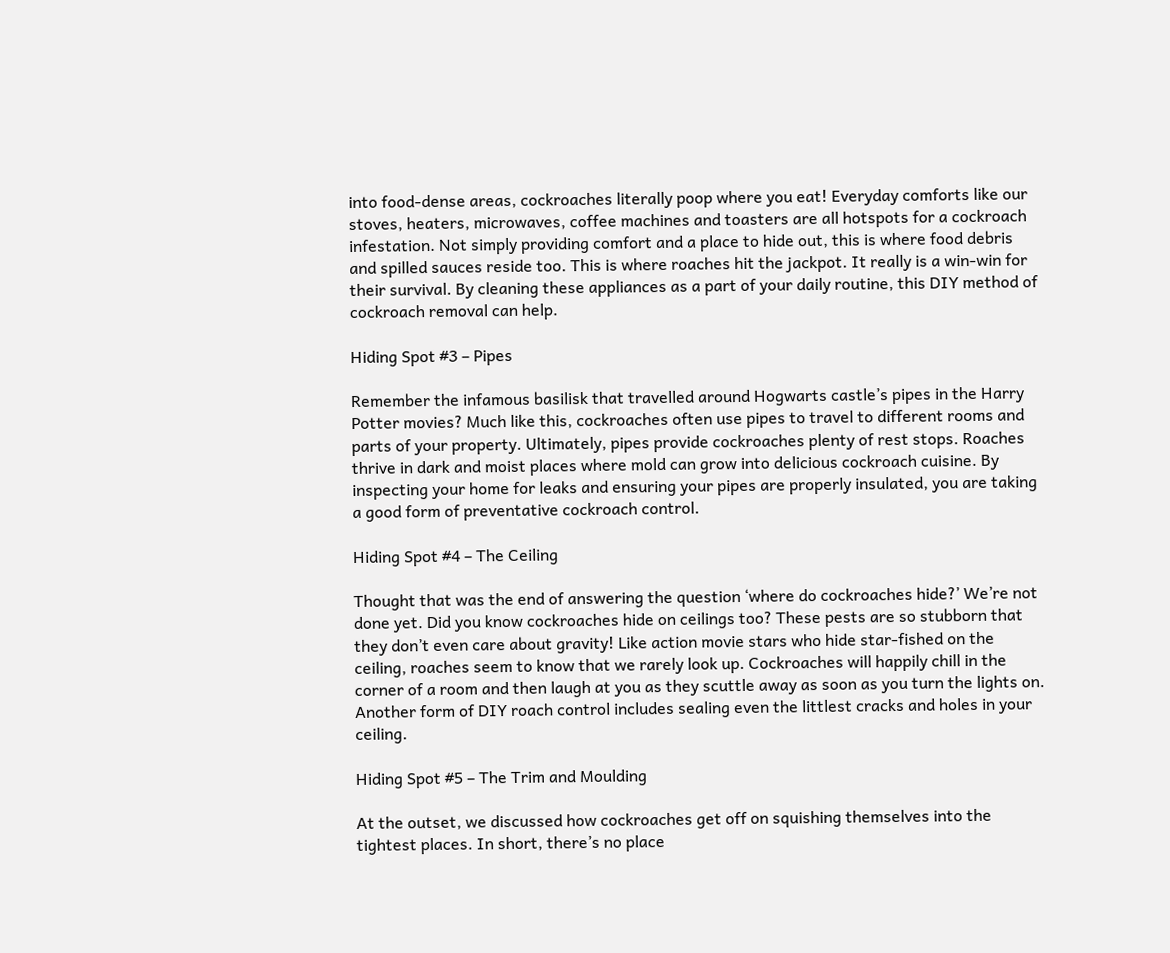into food-dense areas, cockroaches literally poop where you eat! Everyday comforts like our stoves, heaters, microwaves, coffee machines and toasters are all hotspots for a cockroach infestation. Not simply providing comfort and a place to hide out, this is where food debris and spilled sauces reside too. This is where roaches hit the jackpot. It really is a win-win for their survival. By cleaning these appliances as a part of your daily routine, this DIY method of cockroach removal can help.

Hiding Spot #3 – Pipes

Remember the infamous basilisk that travelled around Hogwarts castle’s pipes in the Harry Potter movies? Much like this, cockroaches often use pipes to travel to different rooms and parts of your property. Ultimately, pipes provide cockroaches plenty of rest stops. Roaches thrive in dark and moist places where mold can grow into delicious cockroach cuisine. By inspecting your home for leaks and ensuring your pipes are properly insulated, you are taking a good form of preventative cockroach control.

Hiding Spot #4 – The Ceiling

Thought that was the end of answering the question ‘where do cockroaches hide?’ We’re not done yet. Did you know cockroaches hide on ceilings too? These pests are so stubborn that they don’t even care about gravity! Like action movie stars who hide star-fished on the ceiling, roaches seem to know that we rarely look up. Cockroaches will happily chill in the corner of a room and then laugh at you as they scuttle away as soon as you turn the lights on. Another form of DIY roach control includes sealing even the littlest cracks and holes in your ceiling.

Hiding Spot #5 – The Trim and Moulding

At the outset, we discussed how cockroaches get off on squishing themselves into the tightest places. In short, there’s no place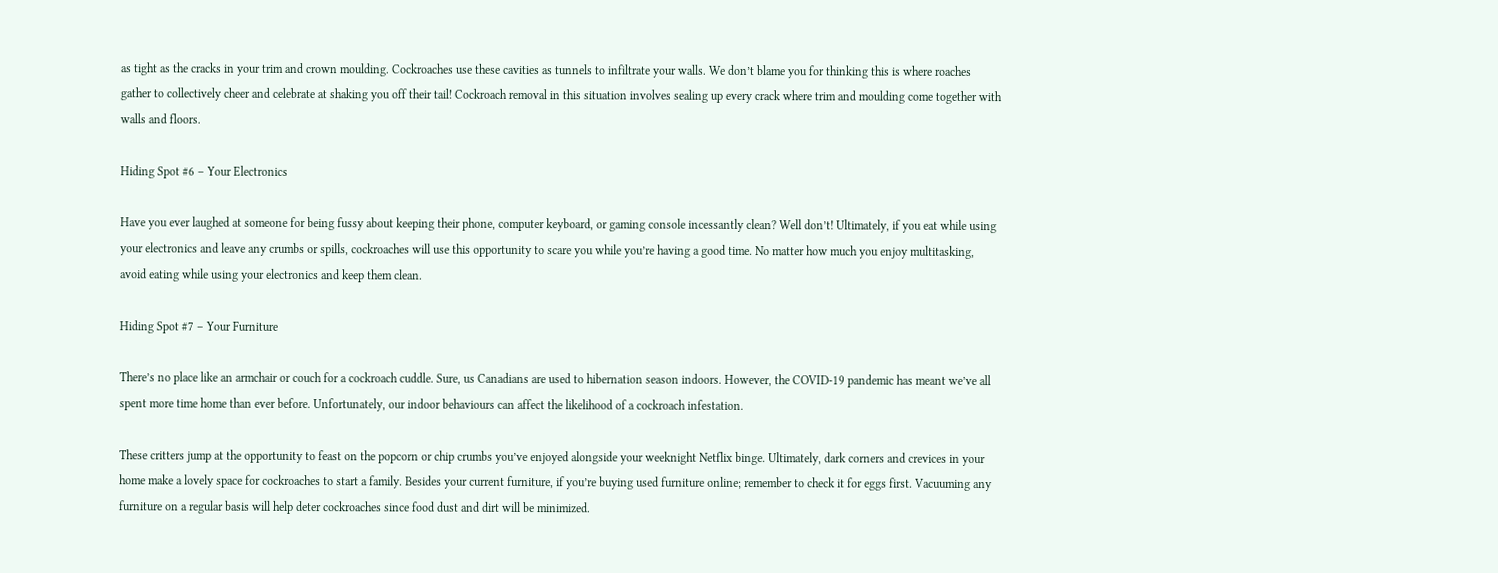as tight as the cracks in your trim and crown moulding. Cockroaches use these cavities as tunnels to infiltrate your walls. We don’t blame you for thinking this is where roaches gather to collectively cheer and celebrate at shaking you off their tail! Cockroach removal in this situation involves sealing up every crack where trim and moulding come together with walls and floors.

Hiding Spot #6 – Your Electronics

Have you ever laughed at someone for being fussy about keeping their phone, computer keyboard, or gaming console incessantly clean? Well don’t! Ultimately, if you eat while using your electronics and leave any crumbs or spills, cockroaches will use this opportunity to scare you while you’re having a good time. No matter how much you enjoy multitasking, avoid eating while using your electronics and keep them clean.

Hiding Spot #7 – Your Furniture

There’s no place like an armchair or couch for a cockroach cuddle. Sure, us Canadians are used to hibernation season indoors. However, the COVID-19 pandemic has meant we’ve all spent more time home than ever before. Unfortunately, our indoor behaviours can affect the likelihood of a cockroach infestation.

These critters jump at the opportunity to feast on the popcorn or chip crumbs you’ve enjoyed alongside your weeknight Netflix binge. Ultimately, dark corners and crevices in your home make a lovely space for cockroaches to start a family. Besides your current furniture, if you’re buying used furniture online; remember to check it for eggs first. Vacuuming any furniture on a regular basis will help deter cockroaches since food dust and dirt will be minimized.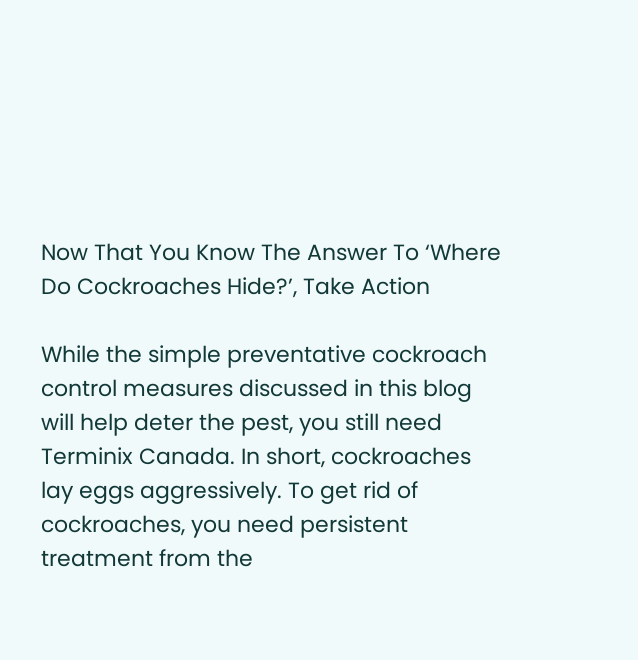Now That You Know The Answer To ‘Where Do Cockroaches Hide?’, Take Action

While the simple preventative cockroach control measures discussed in this blog will help deter the pest, you still need Terminix Canada. In short, cockroaches lay eggs aggressively. To get rid of cockroaches, you need persistent treatment from the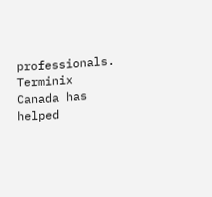professionals. Terminix Canada has helped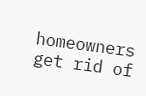homeowners get rid of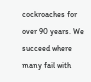cockroaches for over 90 years. We succeed where many fail with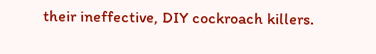their ineffective, DIY cockroach killers.